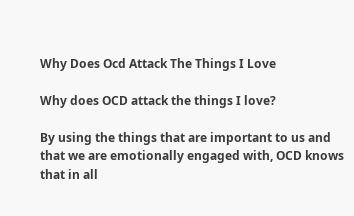Why Does Ocd Attack The Things I Love

Why does OCD attack the things I love?

By using the things that are important to us and that we are emotionally engaged with, OCD knows that in all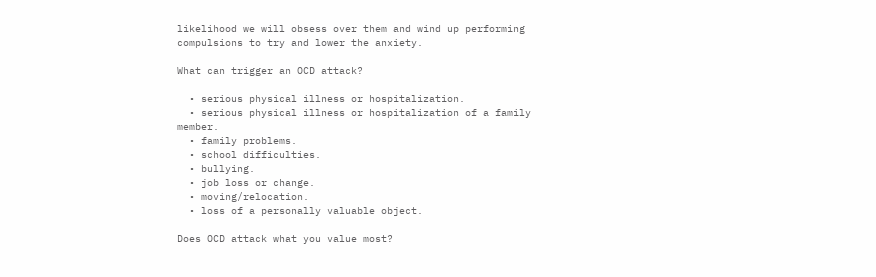likelihood we will obsess over them and wind up performing compulsions to try and lower the anxiety.

What can trigger an OCD attack?

  • serious physical illness or hospitalization.
  • serious physical illness or hospitalization of a family member.
  • family problems.
  • school difficulties.
  • bullying.
  • job loss or change.
  • moving/relocation.
  • loss of a personally valuable object.

Does OCD attack what you value most?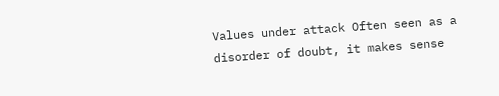Values under attack Often seen as a disorder of doubt, it makes sense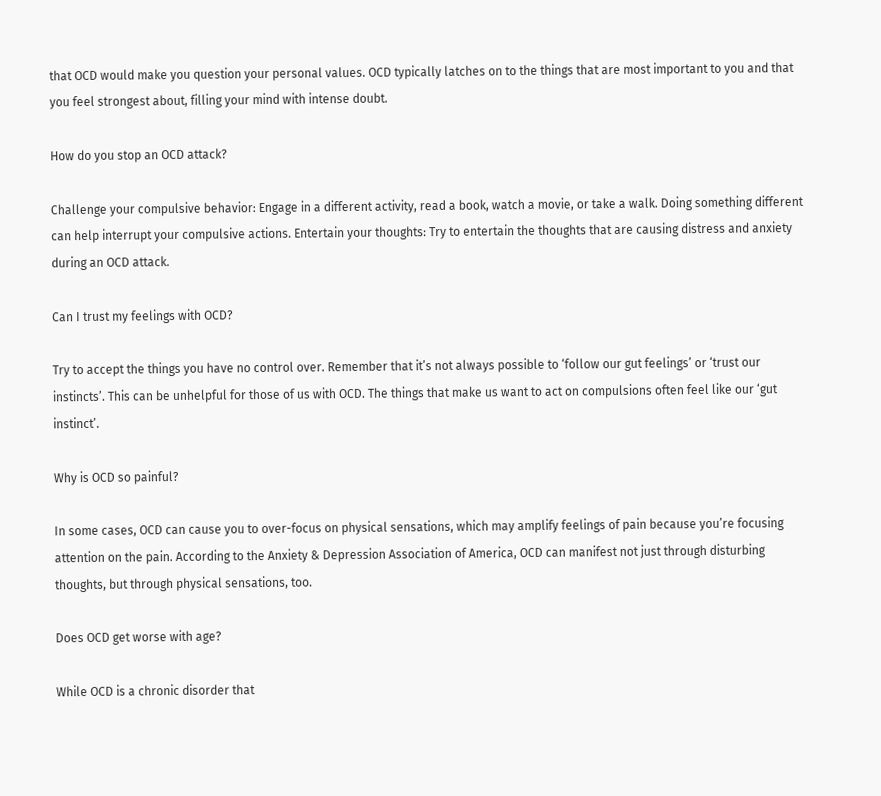that OCD would make you question your personal values. OCD typically latches on to the things that are most important to you and that you feel strongest about, filling your mind with intense doubt.

How do you stop an OCD attack?

Challenge your compulsive behavior: Engage in a different activity, read a book, watch a movie, or take a walk. Doing something different can help interrupt your compulsive actions. Entertain your thoughts: Try to entertain the thoughts that are causing distress and anxiety during an OCD attack.

Can I trust my feelings with OCD?

Try to accept the things you have no control over. Remember that it’s not always possible to ‘follow our gut feelings’ or ‘trust our instincts’. This can be unhelpful for those of us with OCD. The things that make us want to act on compulsions often feel like our ‘gut instinct’.

Why is OCD so painful?

In some cases, OCD can cause you to over-focus on physical sensations, which may amplify feelings of pain because you’re focusing attention on the pain. According to the Anxiety & Depression Association of America, OCD can manifest not just through disturbing thoughts, but through physical sensations, too.

Does OCD get worse with age?

While OCD is a chronic disorder that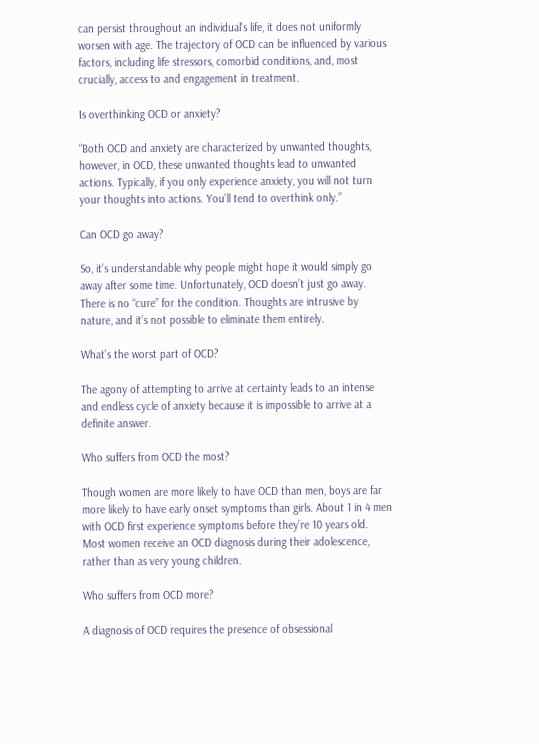can persist throughout an individual’s life, it does not uniformly worsen with age. The trajectory of OCD can be influenced by various factors, including life stressors, comorbid conditions, and, most crucially, access to and engagement in treatment.

Is overthinking OCD or anxiety?

“Both OCD and anxiety are characterized by unwanted thoughts, however, in OCD, these unwanted thoughts lead to unwanted actions. Typically, if you only experience anxiety, you will not turn your thoughts into actions. You’ll tend to overthink only.”

Can OCD go away?

So, it’s understandable why people might hope it would simply go away after some time. Unfortunately, OCD doesn’t just go away. There is no “cure” for the condition. Thoughts are intrusive by nature, and it’s not possible to eliminate them entirely.

What’s the worst part of OCD?

The agony of attempting to arrive at certainty leads to an intense and endless cycle of anxiety because it is impossible to arrive at a definite answer.

Who suffers from OCD the most?

Though women are more likely to have OCD than men, boys are far more likely to have early onset symptoms than girls. About 1 in 4 men with OCD first experience symptoms before they’re 10 years old. Most women receive an OCD diagnosis during their adolescence, rather than as very young children.

Who suffers from OCD more?

A diagnosis of OCD requires the presence of obsessional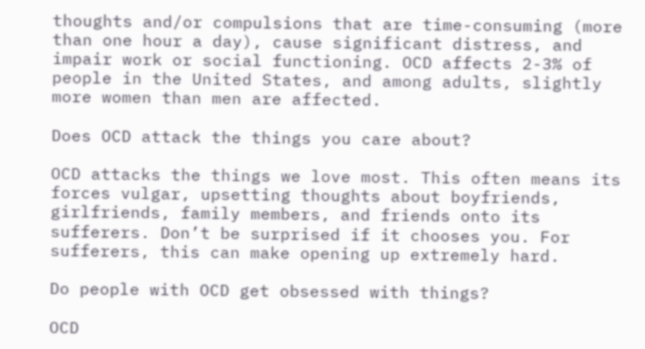thoughts and/or compulsions that are time-consuming (more than one hour a day), cause significant distress, and impair work or social functioning. OCD affects 2-3% of people in the United States, and among adults, slightly more women than men are affected.

Does OCD attack the things you care about?

OCD attacks the things we love most. This often means its forces vulgar, upsetting thoughts about boyfriends, girlfriends, family members, and friends onto its sufferers. Don’t be surprised if it chooses you. For sufferers, this can make opening up extremely hard.

Do people with OCD get obsessed with things?

OCD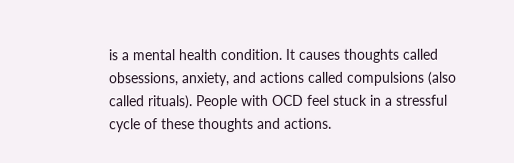is a mental health condition. It causes thoughts called obsessions, anxiety, and actions called compulsions (also called rituals). People with OCD feel stuck in a stressful cycle of these thoughts and actions.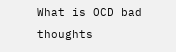What is OCD bad thoughts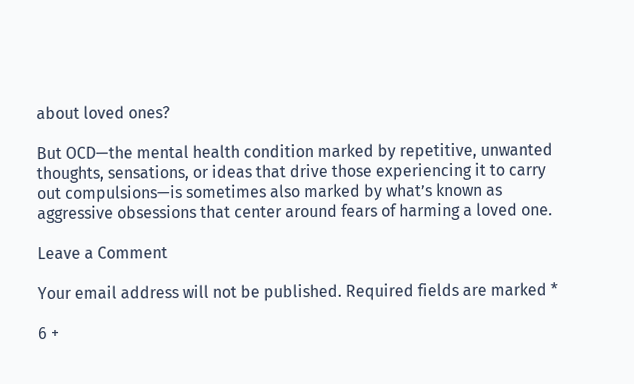about loved ones?

But OCD—the mental health condition marked by repetitive, unwanted thoughts, sensations, or ideas that drive those experiencing it to carry out compulsions—is sometimes also marked by what’s known as aggressive obsessions that center around fears of harming a loved one.

Leave a Comment

Your email address will not be published. Required fields are marked *

6 +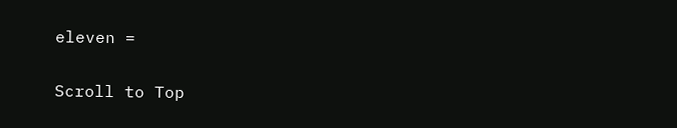eleven =

Scroll to Top